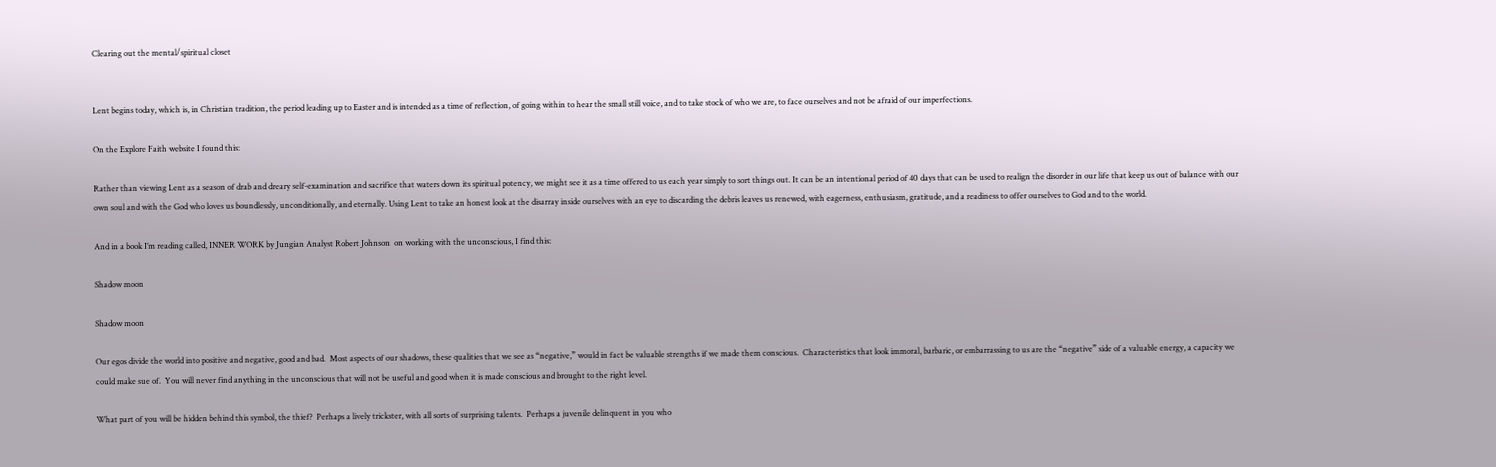Clearing out the mental/spiritual closet


Lent begins today, which is, in Christian tradition, the period leading up to Easter and is intended as a time of reflection, of going within to hear the small still voice, and to take stock of who we are, to face ourselves and not be afraid of our imperfections.

On the Explore Faith website I found this:

Rather than viewing Lent as a season of drab and dreary self-examination and sacrifice that waters down its spiritual potency, we might see it as a time offered to us each year simply to sort things out. It can be an intentional period of 40 days that can be used to realign the disorder in our life that keep us out of balance with our own soul and with the God who loves us boundlessly, unconditionally, and eternally. Using Lent to take an honest look at the disarray inside ourselves with an eye to discarding the debris leaves us renewed, with eagerness, enthusiasm, gratitude, and a readiness to offer ourselves to God and to the world.

And in a book I’m reading called, INNER WORK by Jungian Analyst Robert Johnson  on working with the unconscious, I find this:

Shadow moon

Shadow moon

Our egos divide the world into positive and negative, good and bad.  Most aspects of our shadows, these qualities that we see as “negative,” would in fact be valuable strengths if we made them conscious.  Characteristics that look immoral, barbaric, or embarrassing to us are the “negative” side of a valuable energy, a capacity we could make sue of.  You will never find anything in the unconscious that will not be useful and good when it is made conscious and brought to the right level.

What part of you will be hidden behind this symbol, the thief?  Perhaps a lively trickster, with all sorts of surprising talents.  Perhaps a juvenile delinquent in you who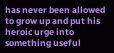has never been allowed to grow up and put his heroic urge into something useful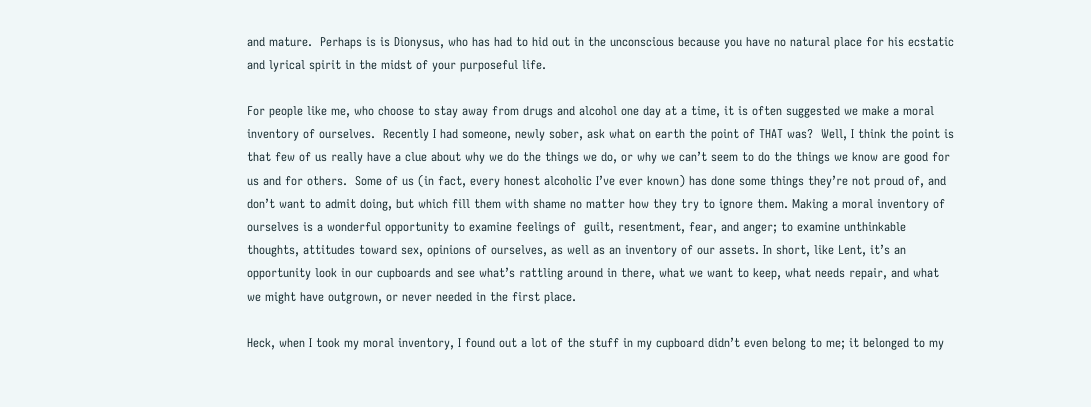and mature.  Perhaps is is Dionysus, who has had to hid out in the unconscious because you have no natural place for his ecstatic and lyrical spirit in the midst of your purposeful life.

For people like me, who choose to stay away from drugs and alcohol one day at a time, it is often suggested we make a moral inventory of ourselves.  Recently I had someone, newly sober, ask what on earth the point of THAT was?  Well, I think the point is that few of us really have a clue about why we do the things we do, or why we can’t seem to do the things we know are good for us and for others.  Some of us (in fact, every honest alcoholic I’ve ever known) has done some things they’re not proud of, and don’t want to admit doing, but which fill them with shame no matter how they try to ignore them. Making a moral inventory of ourselves is a wonderful opportunity to examine feelings of  guilt, resentment, fear, and anger; to examine unthinkable thoughts, attitudes toward sex, opinions of ourselves, as well as an inventory of our assets. In short, like Lent, it’s an opportunity look in our cupboards and see what’s rattling around in there, what we want to keep, what needs repair, and what we might have outgrown, or never needed in the first place.

Heck, when I took my moral inventory, I found out a lot of the stuff in my cupboard didn’t even belong to me; it belonged to my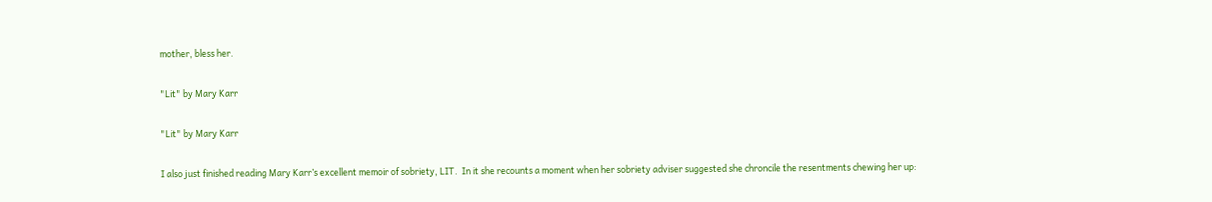mother, bless her.

"Lit" by Mary Karr

"Lit" by Mary Karr

I also just finished reading Mary Karr’s excellent memoir of sobriety, LIT.  In it she recounts a moment when her sobriety adviser suggested she chroncile the resentments chewing her up: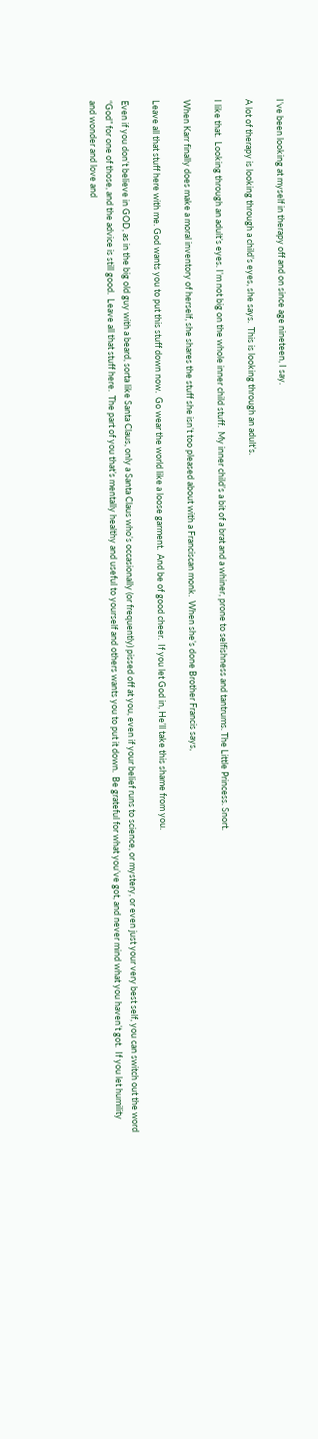I’ve been looking at myself in therapy off and on since age nineteen, I say.

A lot of therapy is looking through a child’s eyes, she says.  This is looking through an adult’s.

I like that.  Looking through an adult’s eyes. I’m not big on the whole inner child stuff.  My inner child’s a bit of a brat and a whiner, prone to selfishness and tantrums. The Little Princess. Snort.

When Karr finally does make a moral inventory of herself, she shares the stuff she isn’t too pleased about with a Franciscan monk.  When she’s done Brother Francis says,

Leave all that stuff here with me. God wants you to put this stuff down now.  Go wear the world like a loose garment.  And be of good cheer.  If you let God in, He’ll take this shame from you.

Even if you don’t believe in GOD, as in the big old guy with a beard, sorta like Santa Claus, only a Santa Claus who’s occasionally (or frequently) pissed off at you, even if your belief runs to science, or mystery, or even just your very best self, you can switch out the word “God” for one of those, and the advice is still good.  Leave all that stuff here.  The part of you that’s mentally healthy and useful to yourself and others wants you to put it down.  Be grateful for what you’ve got, and never mind what you haven’t got.  If you let humility and wonder and love and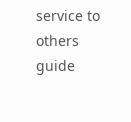service to others guide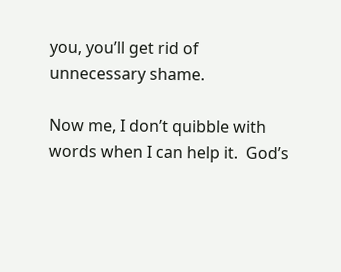you, you’ll get rid of unnecessary shame.

Now me, I don’t quibble with words when I can help it.  God’s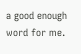a good enough word for me.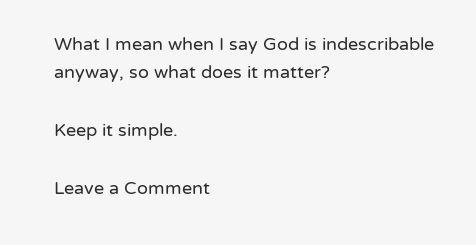What I mean when I say God is indescribable anyway, so what does it matter?

Keep it simple.

Leave a Comment